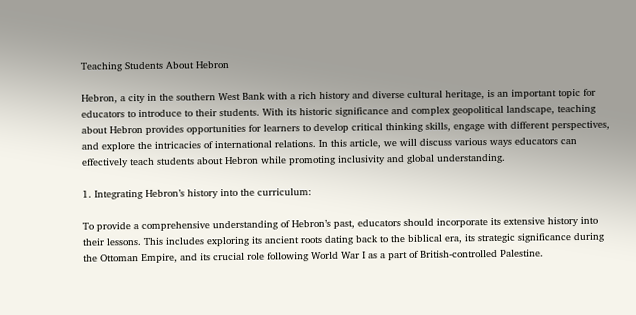Teaching Students About Hebron

Hebron, a city in the southern West Bank with a rich history and diverse cultural heritage, is an important topic for educators to introduce to their students. With its historic significance and complex geopolitical landscape, teaching about Hebron provides opportunities for learners to develop critical thinking skills, engage with different perspectives, and explore the intricacies of international relations. In this article, we will discuss various ways educators can effectively teach students about Hebron while promoting inclusivity and global understanding.

1. Integrating Hebron’s history into the curriculum:

To provide a comprehensive understanding of Hebron’s past, educators should incorporate its extensive history into their lessons. This includes exploring its ancient roots dating back to the biblical era, its strategic significance during the Ottoman Empire, and its crucial role following World War I as a part of British-controlled Palestine.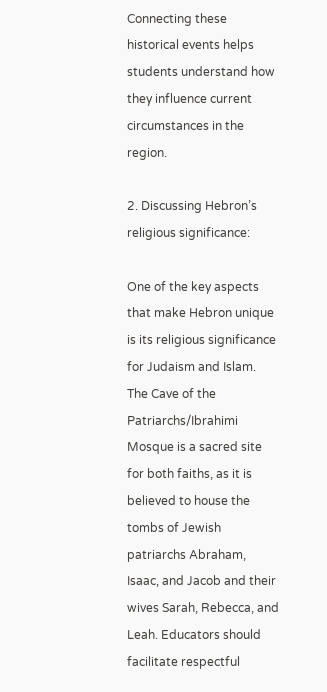Connecting these historical events helps students understand how they influence current circumstances in the region.

2. Discussing Hebron’s religious significance:

One of the key aspects that make Hebron unique is its religious significance for Judaism and Islam. The Cave of the Patriarchs/Ibrahimi Mosque is a sacred site for both faiths, as it is believed to house the tombs of Jewish patriarchs Abraham, Isaac, and Jacob and their wives Sarah, Rebecca, and Leah. Educators should facilitate respectful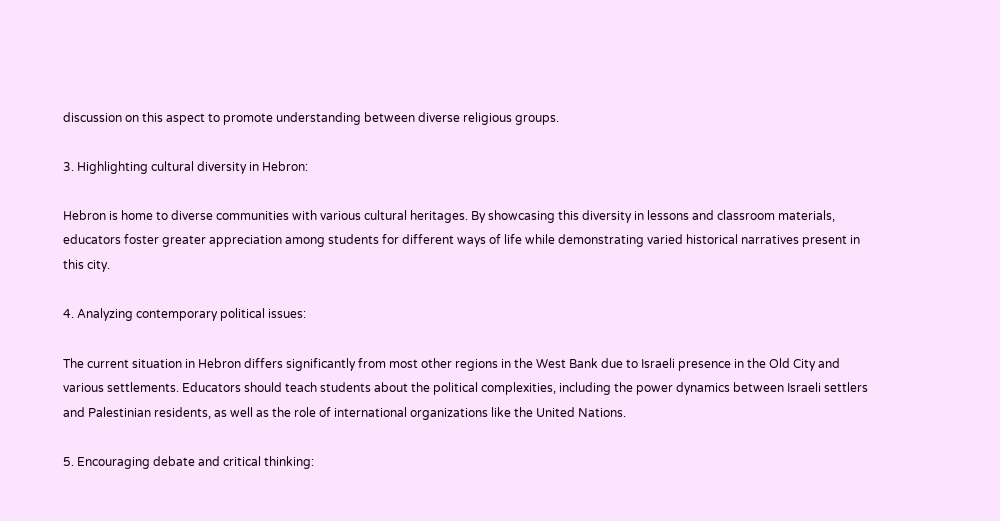discussion on this aspect to promote understanding between diverse religious groups.

3. Highlighting cultural diversity in Hebron:

Hebron is home to diverse communities with various cultural heritages. By showcasing this diversity in lessons and classroom materials, educators foster greater appreciation among students for different ways of life while demonstrating varied historical narratives present in this city.

4. Analyzing contemporary political issues:

The current situation in Hebron differs significantly from most other regions in the West Bank due to Israeli presence in the Old City and various settlements. Educators should teach students about the political complexities, including the power dynamics between Israeli settlers and Palestinian residents, as well as the role of international organizations like the United Nations.

5. Encouraging debate and critical thinking: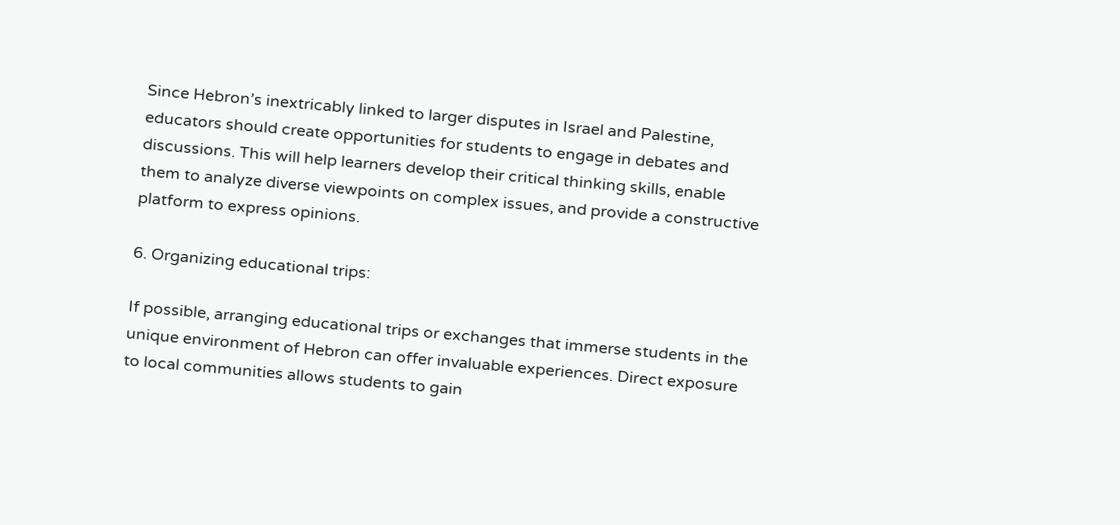Since Hebron’s inextricably linked to larger disputes in Israel and Palestine, educators should create opportunities for students to engage in debates and discussions. This will help learners develop their critical thinking skills, enable them to analyze diverse viewpoints on complex issues, and provide a constructive platform to express opinions.

6. Organizing educational trips:

If possible, arranging educational trips or exchanges that immerse students in the unique environment of Hebron can offer invaluable experiences. Direct exposure to local communities allows students to gain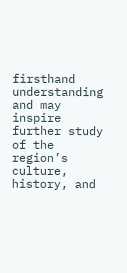firsthand understanding and may inspire further study of the region’s culture, history, and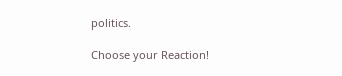politics.

Choose your Reaction!